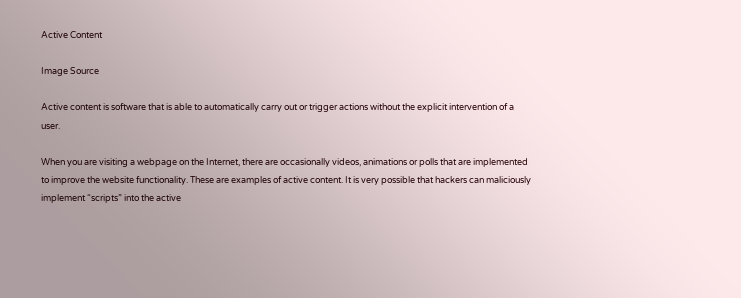Active Content

Image Source

Active content is software that is able to automatically carry out or trigger actions without the explicit intervention of a user.

When you are visiting a webpage on the Internet, there are occasionally videos, animations or polls that are implemented to improve the website functionality. These are examples of active content. It is very possible that hackers can maliciously implement “scripts” into the active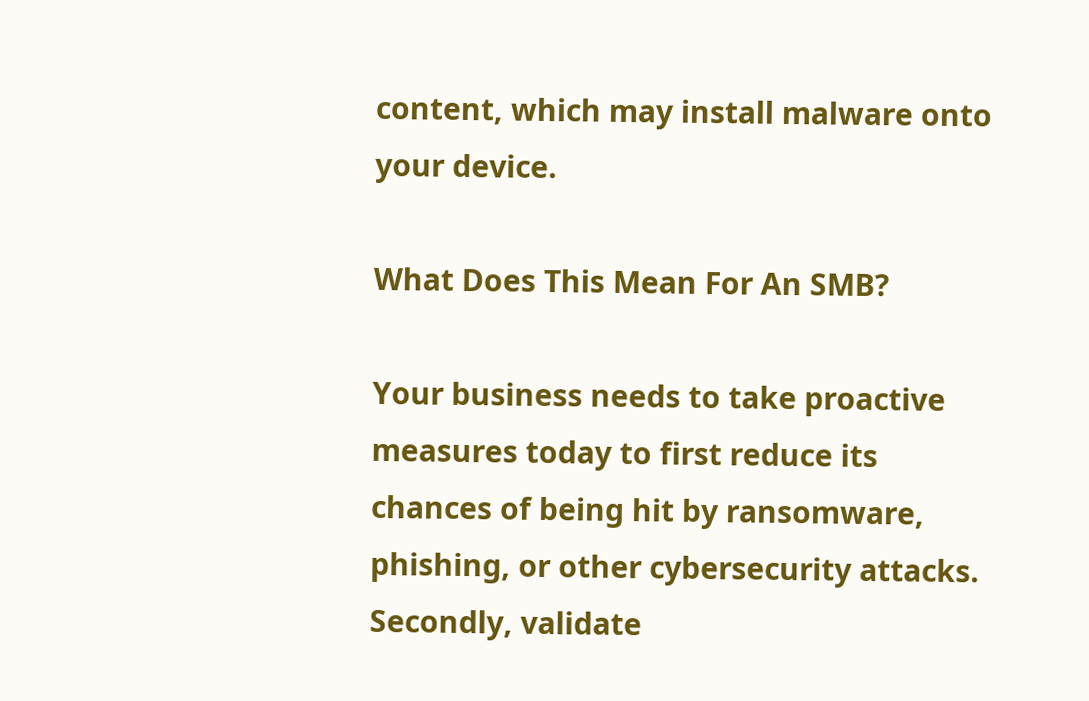content, which may install malware onto your device.

What Does This Mean For An SMB?

Your business needs to take proactive measures today to first reduce its chances of being hit by ransomware, phishing, or other cybersecurity attacks. Secondly, validate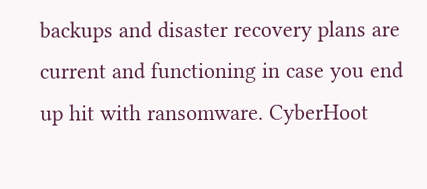backups and disaster recovery plans are current and functioning in case you end up hit with ransomware. CyberHoot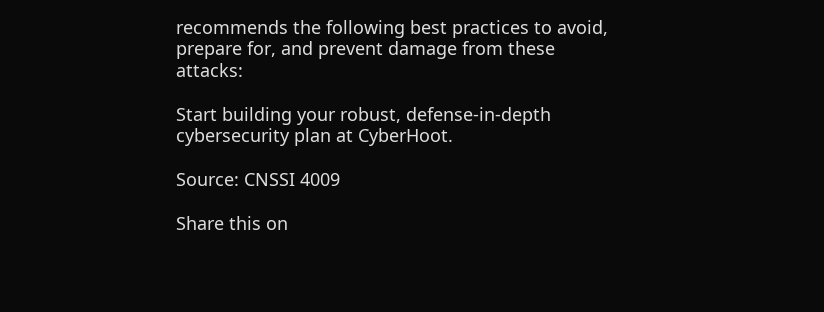recommends the following best practices to avoid, prepare for, and prevent damage from these attacks:

Start building your robust, defense-in-depth cybersecurity plan at CyberHoot.

Source: CNSSI 4009

Share this on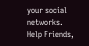your social networks. Help Friends,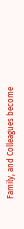Family, and Colleagues become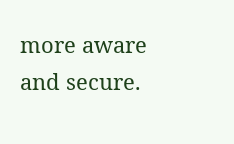more aware and secure.